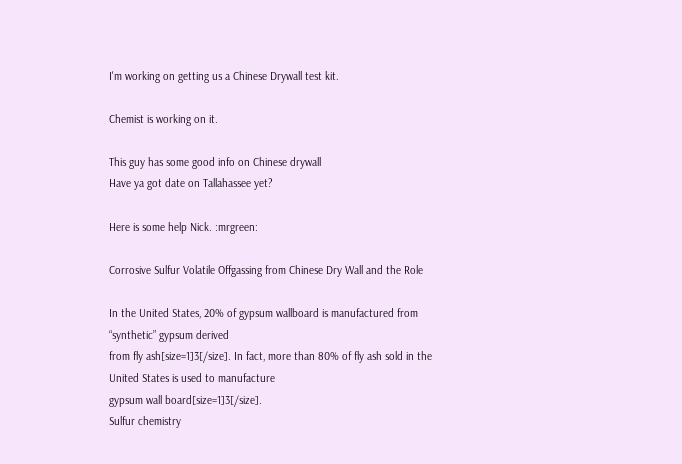I'm working on getting us a Chinese Drywall test kit.

Chemist is working on it.

This guy has some good info on Chinese drywall
Have ya got date on Tallahassee yet?

Here is some help Nick. :mrgreen:

Corrosive Sulfur Volatile Offgassing from Chinese Dry Wall and the Role

In the United States, 20% of gypsum wallboard is manufactured from “synthetic” gypsum derived
from fly ash[size=1]3[/size]. In fact, more than 80% of fly ash sold in the United States is used to manufacture
gypsum wall board[size=1]3[/size].
Sulfur chemistry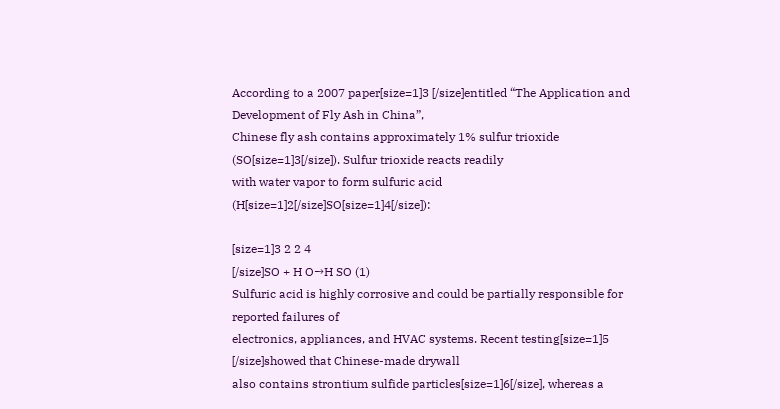According to a 2007 paper[size=1]3 [/size]entitled “The Application and Development of Fly Ash in China”,
Chinese fly ash contains approximately 1% sulfur trioxide (SO[size=1]3[/size]). Sulfur trioxide reacts readily
with water vapor to form sulfuric acid (H[size=1]2[/size]SO[size=1]4[/size]):

[size=1]3 2 2 4
[/size]SO + H O→H SO (1)
Sulfuric acid is highly corrosive and could be partially responsible for reported failures of
electronics, appliances, and HVAC systems. Recent testing[size=1]5 [/size]showed that Chinese-made drywall
also contains strontium sulfide particles[size=1]6[/size], whereas a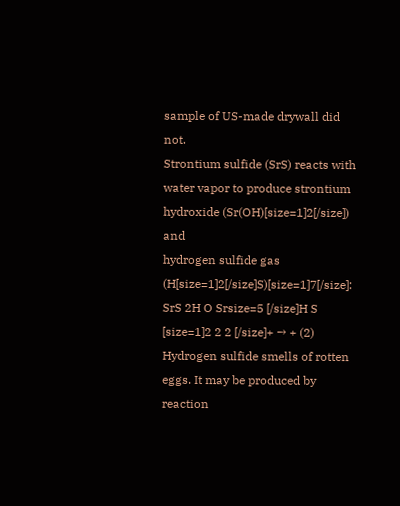sample of US-made drywall did not.
Strontium sulfide (SrS) reacts with water vapor to produce strontium hydroxide (Sr(OH)[size=1]2[/size]) and
hydrogen sulfide gas (H[size=1]2[/size]S)[size=1]7[/size]:
SrS 2H O Srsize=5 [/size]H S [size=1]2 2 2 [/size]+ → + (2)
Hydrogen sulfide smells of rotten eggs. It may be produced by reaction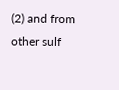(2) and from other sulf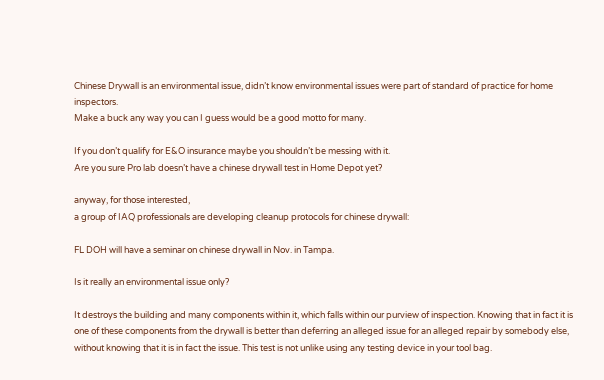Chinese Drywall is an environmental issue, didn’t know environmental issues were part of standard of practice for home inspectors.
Make a buck any way you can I guess would be a good motto for many.

If you don’t qualify for E&O insurance maybe you shouldn’t be messing with it.
Are you sure Pro lab doesn’t have a chinese drywall test in Home Depot yet?

anyway, for those interested,
a group of IAQ professionals are developing cleanup protocols for chinese drywall:

FL DOH will have a seminar on chinese drywall in Nov. in Tampa.

Is it really an environmental issue only?

It destroys the building and many components within it, which falls within our purview of inspection. Knowing that in fact it is one of these components from the drywall is better than deferring an alleged issue for an alleged repair by somebody else, without knowing that it is in fact the issue. This test is not unlike using any testing device in your tool bag.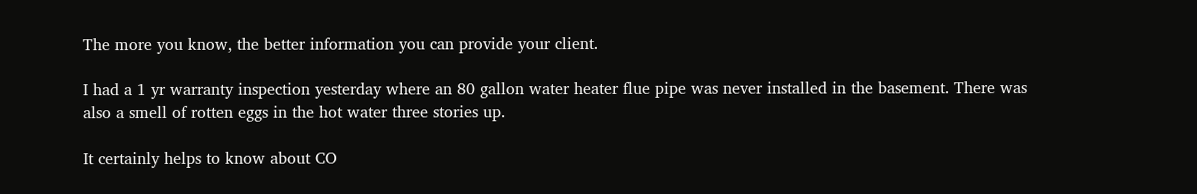The more you know, the better information you can provide your client.

I had a 1 yr warranty inspection yesterday where an 80 gallon water heater flue pipe was never installed in the basement. There was also a smell of rotten eggs in the hot water three stories up.

It certainly helps to know about CO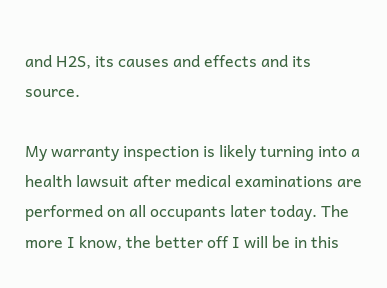and H2S, its causes and effects and its source.

My warranty inspection is likely turning into a health lawsuit after medical examinations are performed on all occupants later today. The more I know, the better off I will be in this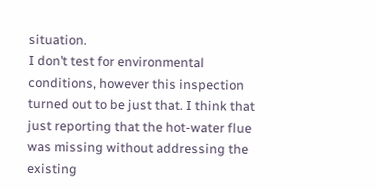situation.
I don’t test for environmental conditions, however this inspection turned out to be just that. I think that just reporting that the hot-water flue was missing without addressing the existing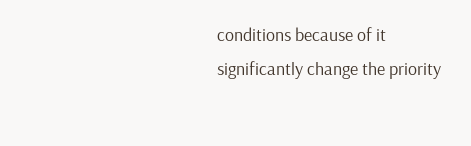conditions because of it significantly change the priority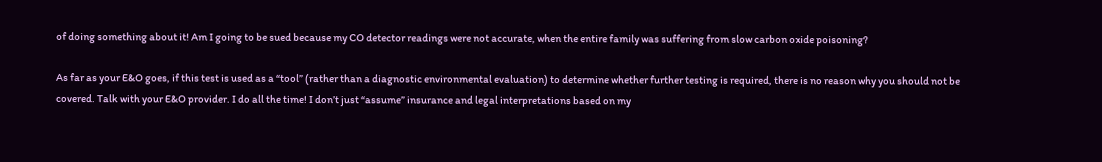of doing something about it! Am I going to be sued because my CO detector readings were not accurate, when the entire family was suffering from slow carbon oxide poisoning?

As far as your E&O goes, if this test is used as a “tool” (rather than a diagnostic environmental evaluation) to determine whether further testing is required, there is no reason why you should not be covered. Talk with your E&O provider. I do all the time! I don’t just “assume” insurance and legal interpretations based on my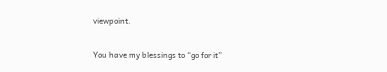viewpoint.

You have my blessings to “go for it”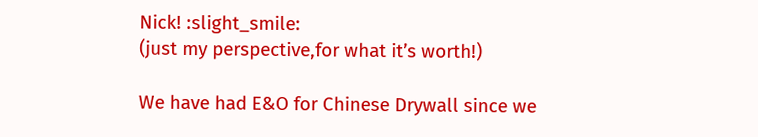Nick! :slight_smile:
(just my perspective,for what it’s worth!)

We have had E&O for Chinese Drywall since we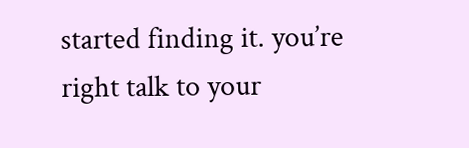started finding it. you’re right talk to your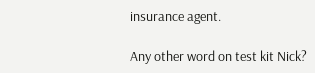insurance agent.

Any other word on test kit Nick?